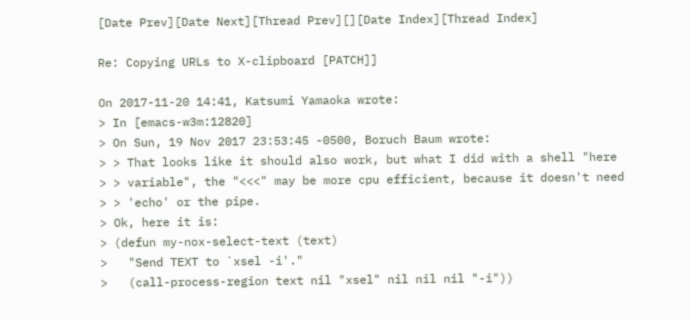[Date Prev][Date Next][Thread Prev][][Date Index][Thread Index]

Re: Copying URLs to X-clipboard [PATCH]]

On 2017-11-20 14:41, Katsumi Yamaoka wrote:
> In [emacs-w3m:12820]
> On Sun, 19 Nov 2017 23:53:45 -0500, Boruch Baum wrote:
> > That looks like it should also work, but what I did with a shell "here
> > variable", the "<<<" may be more cpu efficient, because it doesn't need
> > 'echo' or the pipe.
> Ok, here it is:
> (defun my-nox-select-text (text)
>   "Send TEXT to `xsel -i'."
>   (call-process-region text nil "xsel" nil nil nil "-i"))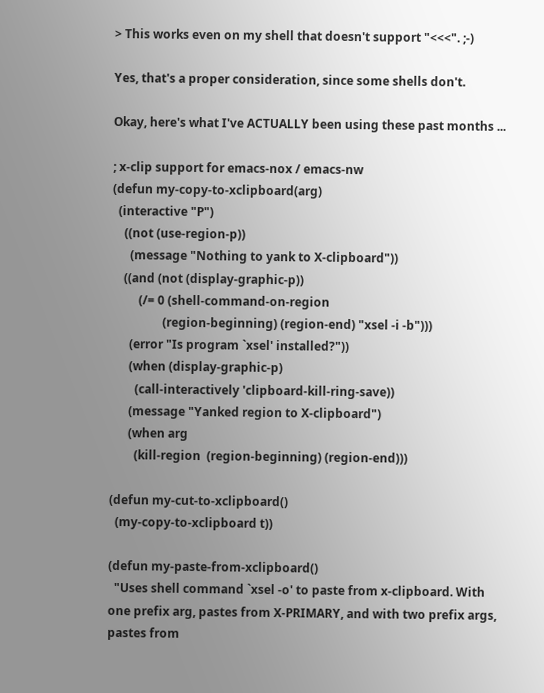> This works even on my shell that doesn't support "<<<". ;-)

Yes, that's a proper consideration, since some shells don't.

Okay, here's what I've ACTUALLY been using these past months ...

; x-clip support for emacs-nox / emacs-nw
(defun my-copy-to-xclipboard(arg)
  (interactive "P")
    ((not (use-region-p))
      (message "Nothing to yank to X-clipboard"))
    ((and (not (display-graphic-p))
         (/= 0 (shell-command-on-region
                 (region-beginning) (region-end) "xsel -i -b")))
      (error "Is program `xsel' installed?"))
      (when (display-graphic-p)
        (call-interactively 'clipboard-kill-ring-save))
      (message "Yanked region to X-clipboard")
      (when arg
        (kill-region  (region-beginning) (region-end)))

(defun my-cut-to-xclipboard()
  (my-copy-to-xclipboard t))

(defun my-paste-from-xclipboard()
  "Uses shell command `xsel -o' to paste from x-clipboard. With
one prefix arg, pastes from X-PRIMARY, and with two prefix args,
pastes from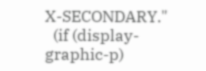X-SECONDARY."
  (if (display-graphic-p)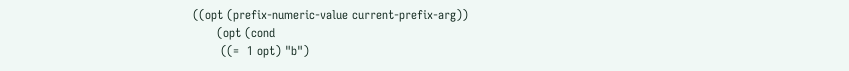((opt (prefix-numeric-value current-prefix-arg))
      (opt (cond
       ((=  1 opt) "b")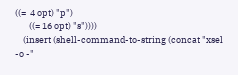((=  4 opt) "p")
       ((= 16 opt) "s"))))
    (insert (shell-command-to-string (concat "xsel -o -"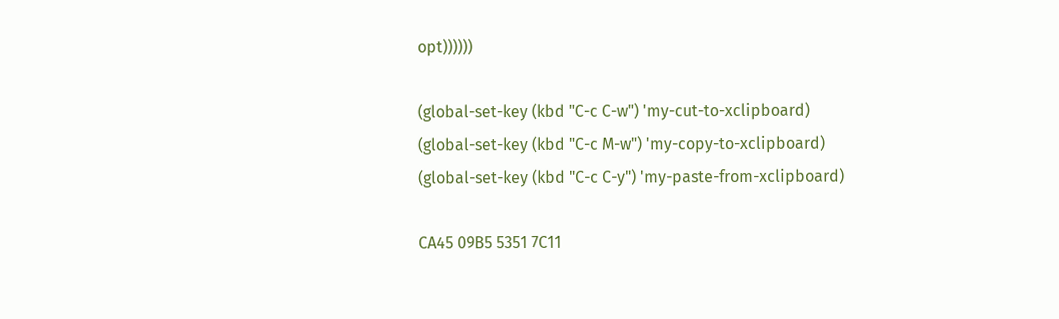opt))))))

(global-set-key (kbd "C-c C-w") 'my-cut-to-xclipboard)
(global-set-key (kbd "C-c M-w") 'my-copy-to-xclipboard)
(global-set-key (kbd "C-c C-y") 'my-paste-from-xclipboard)

CA45 09B5 5351 7C11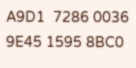A9D1  7286 0036 9E45 1595 8BC0